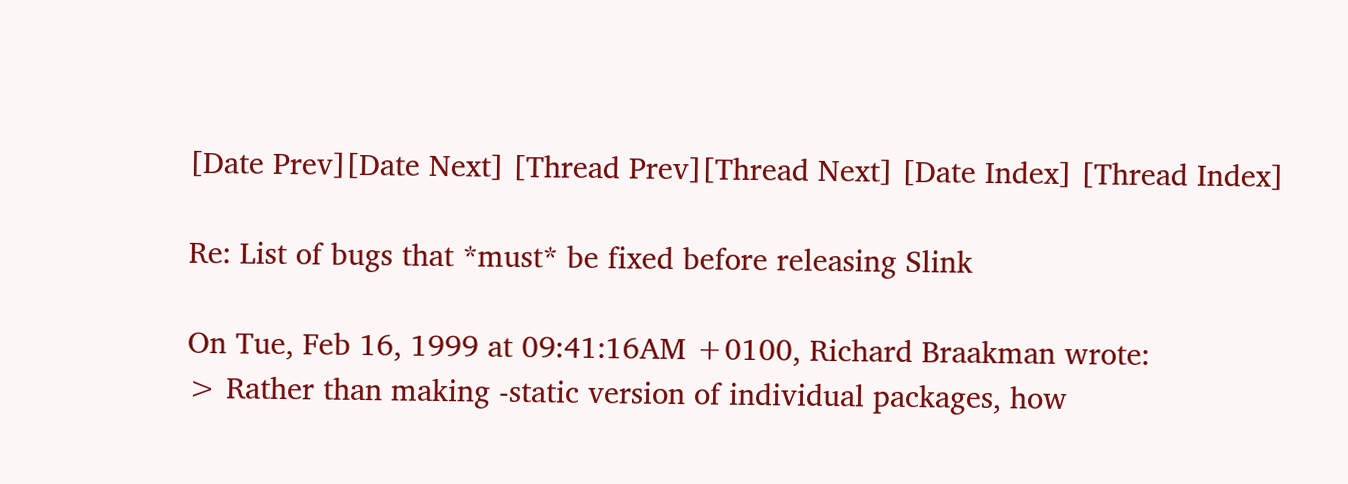[Date Prev][Date Next] [Thread Prev][Thread Next] [Date Index] [Thread Index]

Re: List of bugs that *must* be fixed before releasing Slink

On Tue, Feb 16, 1999 at 09:41:16AM +0100, Richard Braakman wrote:
> Rather than making -static version of individual packages, how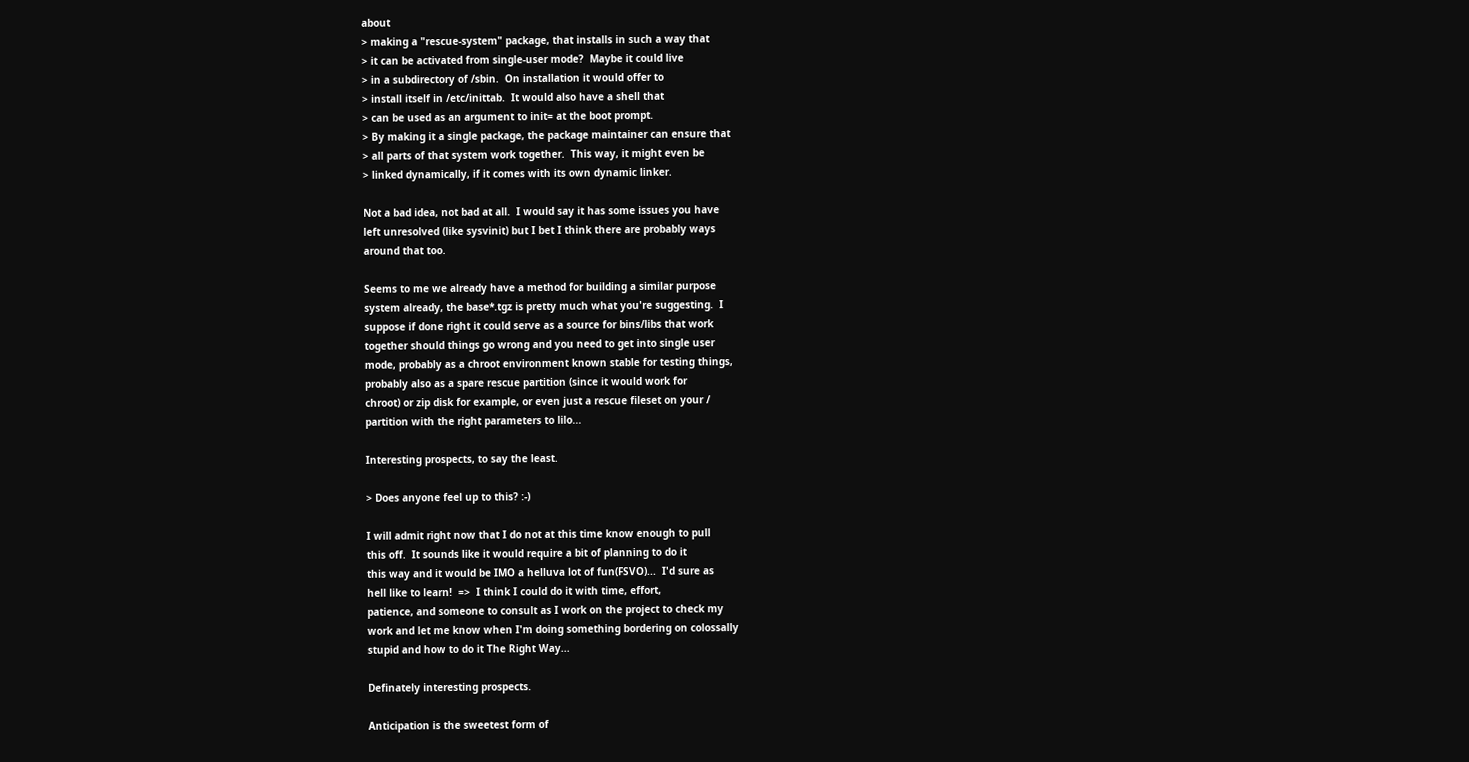about
> making a "rescue-system" package, that installs in such a way that
> it can be activated from single-user mode?  Maybe it could live
> in a subdirectory of /sbin.  On installation it would offer to
> install itself in /etc/inittab.  It would also have a shell that
> can be used as an argument to init= at the boot prompt.
> By making it a single package, the package maintainer can ensure that
> all parts of that system work together.  This way, it might even be
> linked dynamically, if it comes with its own dynamic linker.

Not a bad idea, not bad at all.  I would say it has some issues you have
left unresolved (like sysvinit) but I bet I think there are probably ways
around that too.

Seems to me we already have a method for building a similar purpose
system already, the base*.tgz is pretty much what you're suggesting.  I
suppose if done right it could serve as a source for bins/libs that work
together should things go wrong and you need to get into single user
mode, probably as a chroot environment known stable for testing things,
probably also as a spare rescue partition (since it would work for
chroot) or zip disk for example, or even just a rescue fileset on your /
partition with the right parameters to lilo...

Interesting prospects, to say the least.

> Does anyone feel up to this? :-)

I will admit right now that I do not at this time know enough to pull
this off.  It sounds like it would require a bit of planning to do it
this way and it would be IMO a helluva lot of fun(FSVO)...  I'd sure as
hell like to learn!  =>  I think I could do it with time, effort,
patience, and someone to consult as I work on the project to check my
work and let me know when I'm doing something bordering on colossally
stupid and how to do it The Right Way...

Definately interesting prospects.

Anticipation is the sweetest form of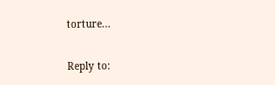torture...

Reply to: